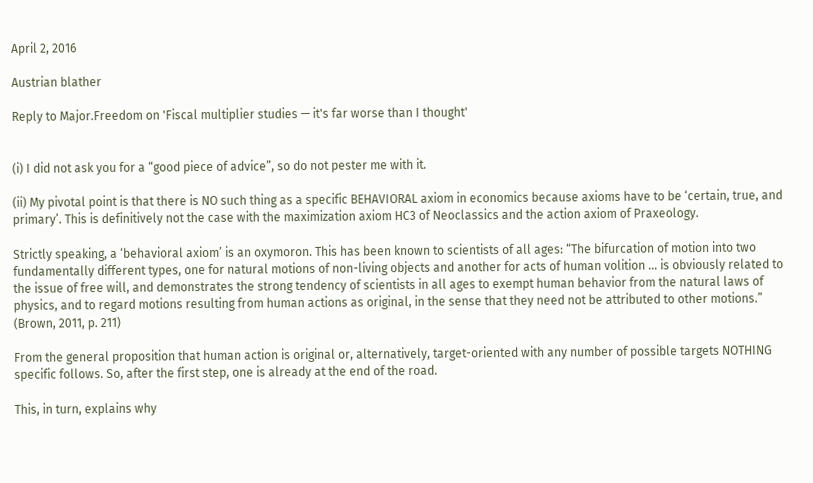April 2, 2016

Austrian blather

Reply to Major.Freedom on 'Fiscal multiplier studies — it's far worse than I thought'


(i) I did not ask you for a “good piece of advice”, so do not pester me with it.

(ii) My pivotal point is that there is NO such thing as a specific BEHAVIORAL axiom in economics because axioms have to be ‘certain, true, and primary’. This is definitively not the case with the maximization axiom HC3 of Neoclassics and the action axiom of Praxeology.

Strictly speaking, a ‘behavioral axiom’ is an oxymoron. This has been known to scientists of all ages: “The bifurcation of motion into two fundamentally different types, one for natural motions of non-living objects and another for acts of human volition ... is obviously related to the issue of free will, and demonstrates the strong tendency of scientists in all ages to exempt human behavior from the natural laws of physics, and to regard motions resulting from human actions as original, in the sense that they need not be attributed to other motions.” (Brown, 2011, p. 211)

From the general proposition that human action is original or, alternatively, target-oriented with any number of possible targets NOTHING specific follows. So, after the first step, one is already at the end of the road.

This, in turn, explains why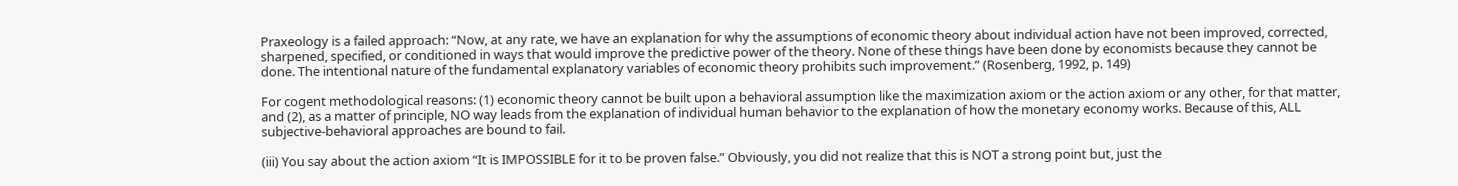Praxeology is a failed approach: “Now, at any rate, we have an explanation for why the assumptions of economic theory about individual action have not been improved, corrected, sharpened, specified, or conditioned in ways that would improve the predictive power of the theory. None of these things have been done by economists because they cannot be done. The intentional nature of the fundamental explanatory variables of economic theory prohibits such improvement.” (Rosenberg, 1992, p. 149)

For cogent methodological reasons: (1) economic theory cannot be built upon a behavioral assumption like the maximization axiom or the action axiom or any other, for that matter, and (2), as a matter of principle, NO way leads from the explanation of individual human behavior to the explanation of how the monetary economy works. Because of this, ALL subjective-behavioral approaches are bound to fail.

(iii) You say about the action axiom “It is IMPOSSIBLE for it to be proven false.” Obviously, you did not realize that this is NOT a strong point but, just the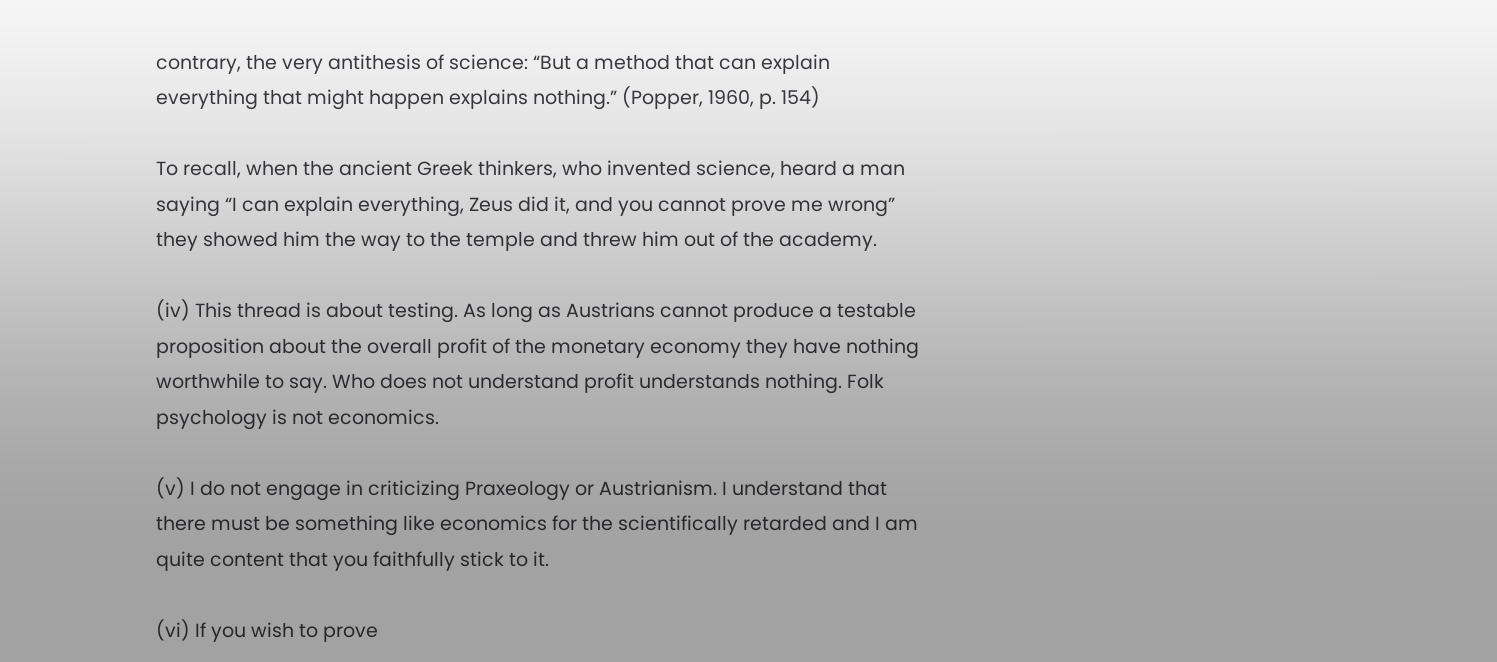contrary, the very antithesis of science: “But a method that can explain everything that might happen explains nothing.” (Popper, 1960, p. 154)

To recall, when the ancient Greek thinkers, who invented science, heard a man saying “I can explain everything, Zeus did it, and you cannot prove me wrong” they showed him the way to the temple and threw him out of the academy.

(iv) This thread is about testing. As long as Austrians cannot produce a testable proposition about the overall profit of the monetary economy they have nothing worthwhile to say. Who does not understand profit understands nothing. Folk psychology is not economics.

(v) I do not engage in criticizing Praxeology or Austrianism. I understand that there must be something like economics for the scientifically retarded and I am quite content that you faithfully stick to it.

(vi) If you wish to prove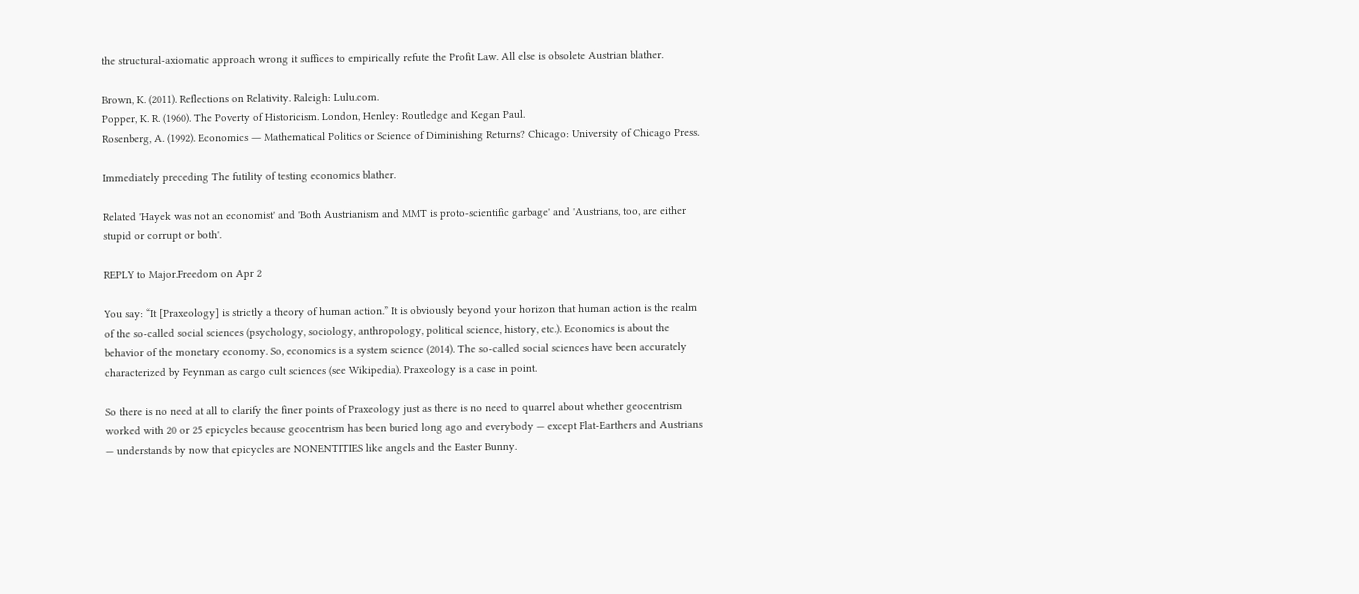the structural-axiomatic approach wrong it suffices to empirically refute the Profit Law. All else is obsolete Austrian blather.

Brown, K. (2011). Reflections on Relativity. Raleigh: Lulu.com.
Popper, K. R. (1960). The Poverty of Historicism. London, Henley: Routledge and Kegan Paul.
Rosenberg, A. (1992). Economics ― Mathematical Politics or Science of Diminishing Returns? Chicago: University of Chicago Press.

Immediately preceding The futility of testing economics blather.

Related 'Hayek was not an economist' and 'Both Austrianism and MMT is proto-scientific garbage' and 'Austrians, too, are either stupid or corrupt or both'.

REPLY to Major.Freedom on Apr 2

You say: “It [Praxeology] is strictly a theory of human action.” It is obviously beyond your horizon that human action is the realm of the so-called social sciences (psychology, sociology, anthropology, political science, history, etc.). Economics is about the behavior of the monetary economy. So, economics is a system science (2014). The so-called social sciences have been accurately characterized by Feynman as cargo cult sciences (see Wikipedia). Praxeology is a case in point.

So there is no need at all to clarify the finer points of Praxeology just as there is no need to quarrel about whether geocentrism worked with 20 or 25 epicycles because geocentrism has been buried long ago and everybody — except Flat-Earthers and Austrians — understands by now that epicycles are NONENTITIES like angels and the Easter Bunny.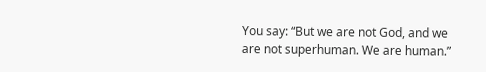You say: “But we are not God, and we are not superhuman. We are human.”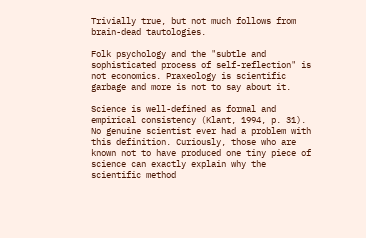Trivially true, but not much follows from brain-dead tautologies.

Folk psychology and the "subtle and sophisticated process of self-reflection" is not economics. Praxeology is scientific garbage and more is not to say about it.

Science is well-defined as formal and empirical consistency (Klant, 1994, p. 31). No genuine scientist ever had a problem with this definition. Curiously, those who are known not to have produced one tiny piece of science can exactly explain why the scientific method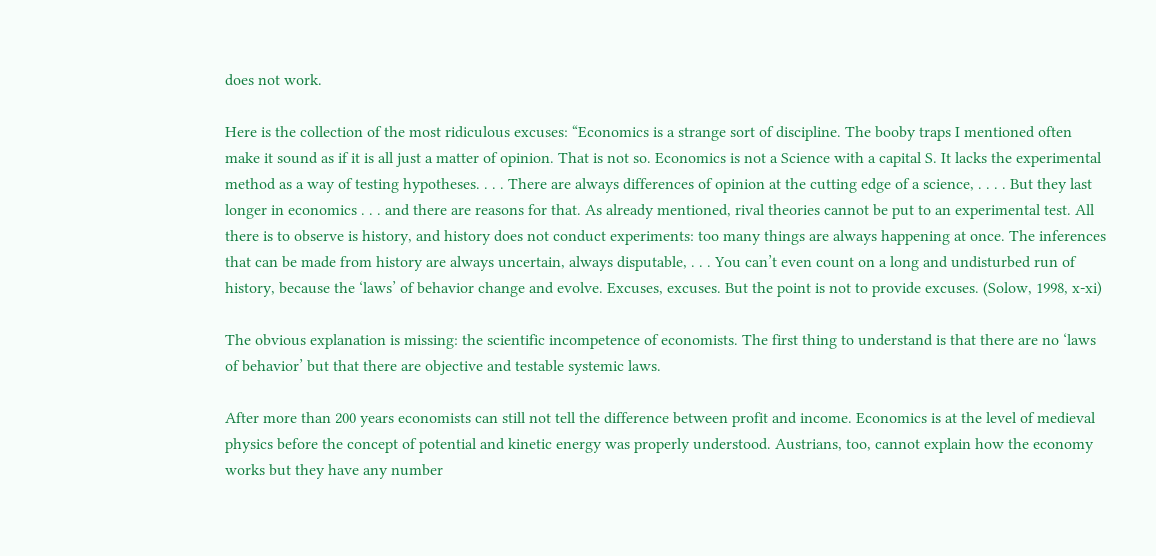does not work.

Here is the collection of the most ridiculous excuses: “Economics is a strange sort of discipline. The booby traps I mentioned often make it sound as if it is all just a matter of opinion. That is not so. Economics is not a Science with a capital S. It lacks the experimental method as a way of testing hypotheses. . . . There are always differences of opinion at the cutting edge of a science, . . . . But they last longer in economics . . . and there are reasons for that. As already mentioned, rival theories cannot be put to an experimental test. All there is to observe is history, and history does not conduct experiments: too many things are always happening at once. The inferences that can be made from history are always uncertain, always disputable, . . . You can’t even count on a long and undisturbed run of history, because the ‘laws’ of behavior change and evolve. Excuses, excuses. But the point is not to provide excuses. (Solow, 1998, x-xi)

The obvious explanation is missing: the scientific incompetence of economists. The first thing to understand is that there are no ‘laws of behavior’ but that there are objective and testable systemic laws.

After more than 200 years economists can still not tell the difference between profit and income. Economics is at the level of medieval physics before the concept of potential and kinetic energy was properly understood. Austrians, too, cannot explain how the economy works but they have any number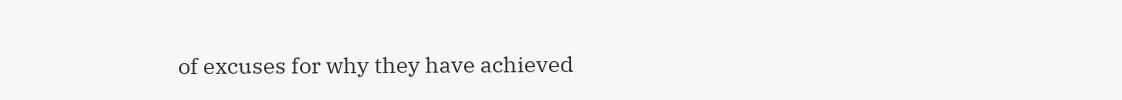of excuses for why they have achieved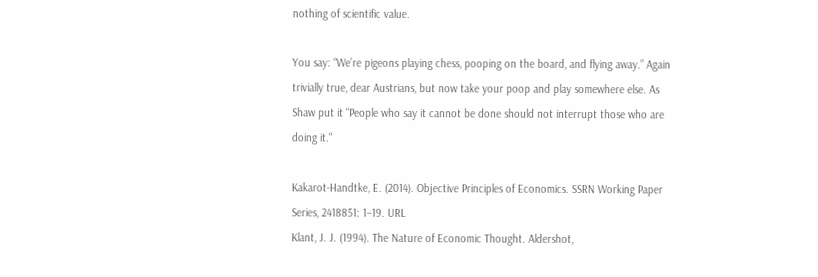nothing of scientific value.

You say: “We’re pigeons playing chess, pooping on the board, and flying away.” Again trivially true, dear Austrians, but now take your poop and play somewhere else. As Shaw put it "People who say it cannot be done should not interrupt those who are doing it."

Kakarot-Handtke, E. (2014). Objective Principles of Economics. SSRN Working Paper Series, 2418851: 1–19. URL
Klant, J. J. (1994). The Nature of Economic Thought. Aldershot,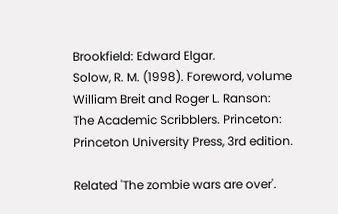Brookfield: Edward Elgar.
Solow, R. M. (1998). Foreword, volume William Breit and Roger L. Ranson: The Academic Scribblers. Princeton: Princeton University Press, 3rd edition.

Related 'The zombie wars are over'.